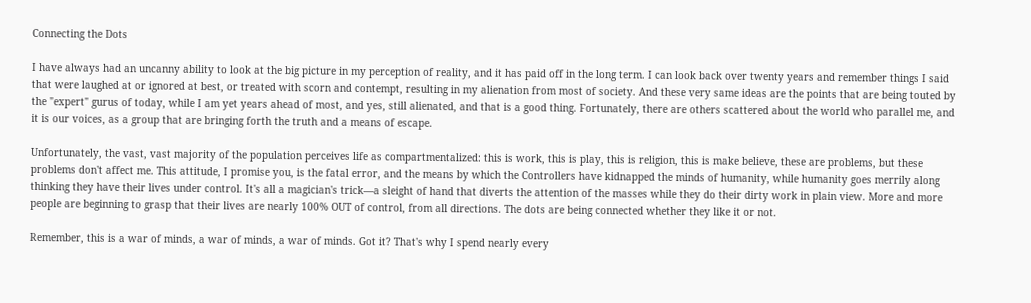Connecting the Dots

I have always had an uncanny ability to look at the big picture in my perception of reality, and it has paid off in the long term. I can look back over twenty years and remember things I said that were laughed at or ignored at best, or treated with scorn and contempt, resulting in my alienation from most of society. And these very same ideas are the points that are being touted by the "expert" gurus of today, while I am yet years ahead of most, and yes, still alienated, and that is a good thing. Fortunately, there are others scattered about the world who parallel me, and it is our voices, as a group that are bringing forth the truth and a means of escape.

Unfortunately, the vast, vast majority of the population perceives life as compartmentalized: this is work, this is play, this is religion, this is make believe, these are problems, but these problems don't affect me. This attitude, I promise you, is the fatal error, and the means by which the Controllers have kidnapped the minds of humanity, while humanity goes merrily along thinking they have their lives under control. It's all a magician's trick—a sleight of hand that diverts the attention of the masses while they do their dirty work in plain view. More and more people are beginning to grasp that their lives are nearly 100% OUT of control, from all directions. The dots are being connected whether they like it or not.

Remember, this is a war of minds, a war of minds, a war of minds. Got it? That's why I spend nearly every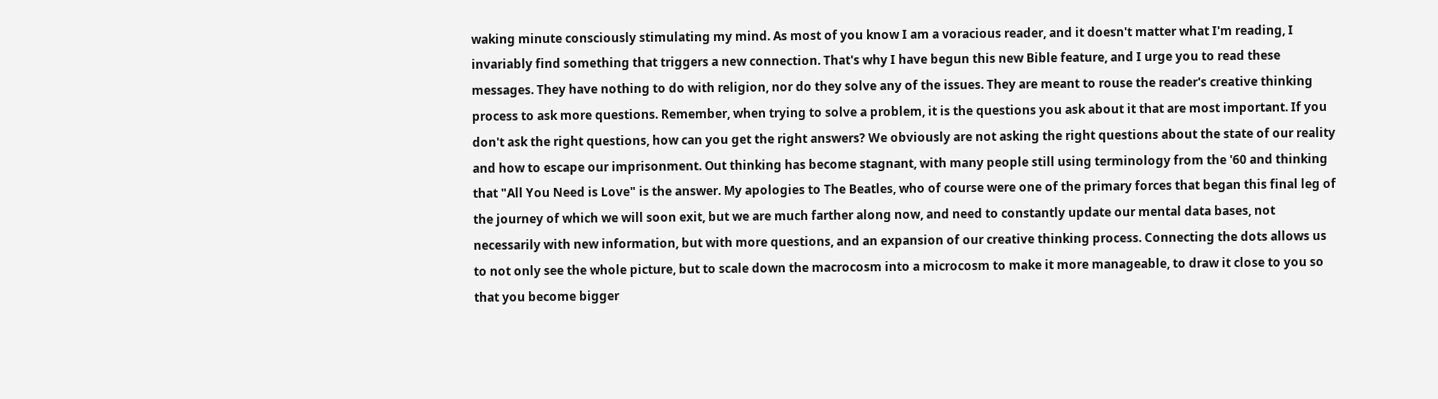waking minute consciously stimulating my mind. As most of you know I am a voracious reader, and it doesn't matter what I'm reading, I invariably find something that triggers a new connection. That's why I have begun this new Bible feature, and I urge you to read these messages. They have nothing to do with religion, nor do they solve any of the issues. They are meant to rouse the reader's creative thinking process to ask more questions. Remember, when trying to solve a problem, it is the questions you ask about it that are most important. If you don't ask the right questions, how can you get the right answers? We obviously are not asking the right questions about the state of our reality and how to escape our imprisonment. Out thinking has become stagnant, with many people still using terminology from the '60 and thinking that "All You Need is Love" is the answer. My apologies to The Beatles, who of course were one of the primary forces that began this final leg of the journey of which we will soon exit, but we are much farther along now, and need to constantly update our mental data bases, not necessarily with new information, but with more questions, and an expansion of our creative thinking process. Connecting the dots allows us to not only see the whole picture, but to scale down the macrocosm into a microcosm to make it more manageable, to draw it close to you so that you become bigger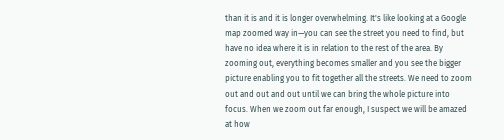than it is and it is longer overwhelming. It's like looking at a Google map zoomed way in—you can see the street you need to find, but have no idea where it is in relation to the rest of the area. By zooming out, everything becomes smaller and you see the bigger picture enabling you to fit together all the streets. We need to zoom out and out and out until we can bring the whole picture into focus. When we zoom out far enough, I suspect we will be amazed at how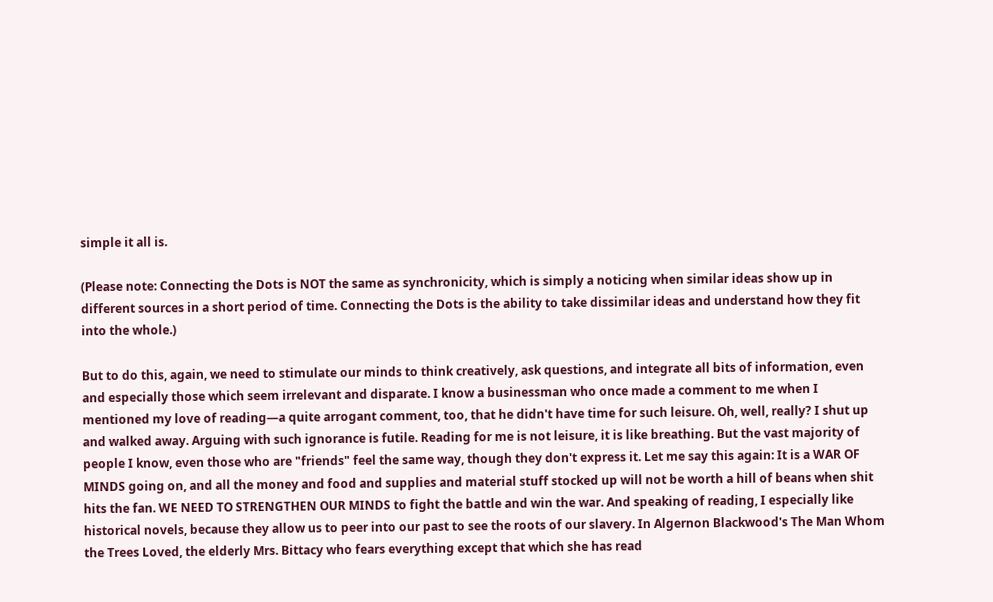simple it all is.

(Please note: Connecting the Dots is NOT the same as synchronicity, which is simply a noticing when similar ideas show up in different sources in a short period of time. Connecting the Dots is the ability to take dissimilar ideas and understand how they fit into the whole.)

But to do this, again, we need to stimulate our minds to think creatively, ask questions, and integrate all bits of information, even and especially those which seem irrelevant and disparate. I know a businessman who once made a comment to me when I mentioned my love of reading—a quite arrogant comment, too, that he didn't have time for such leisure. Oh, well, really? I shut up and walked away. Arguing with such ignorance is futile. Reading for me is not leisure, it is like breathing. But the vast majority of people I know, even those who are "friends" feel the same way, though they don't express it. Let me say this again: It is a WAR OF MINDS going on, and all the money and food and supplies and material stuff stocked up will not be worth a hill of beans when shit hits the fan. WE NEED TO STRENGTHEN OUR MINDS to fight the battle and win the war. And speaking of reading, I especially like historical novels, because they allow us to peer into our past to see the roots of our slavery. In Algernon Blackwood's The Man Whom the Trees Loved, the elderly Mrs. Bittacy who fears everything except that which she has read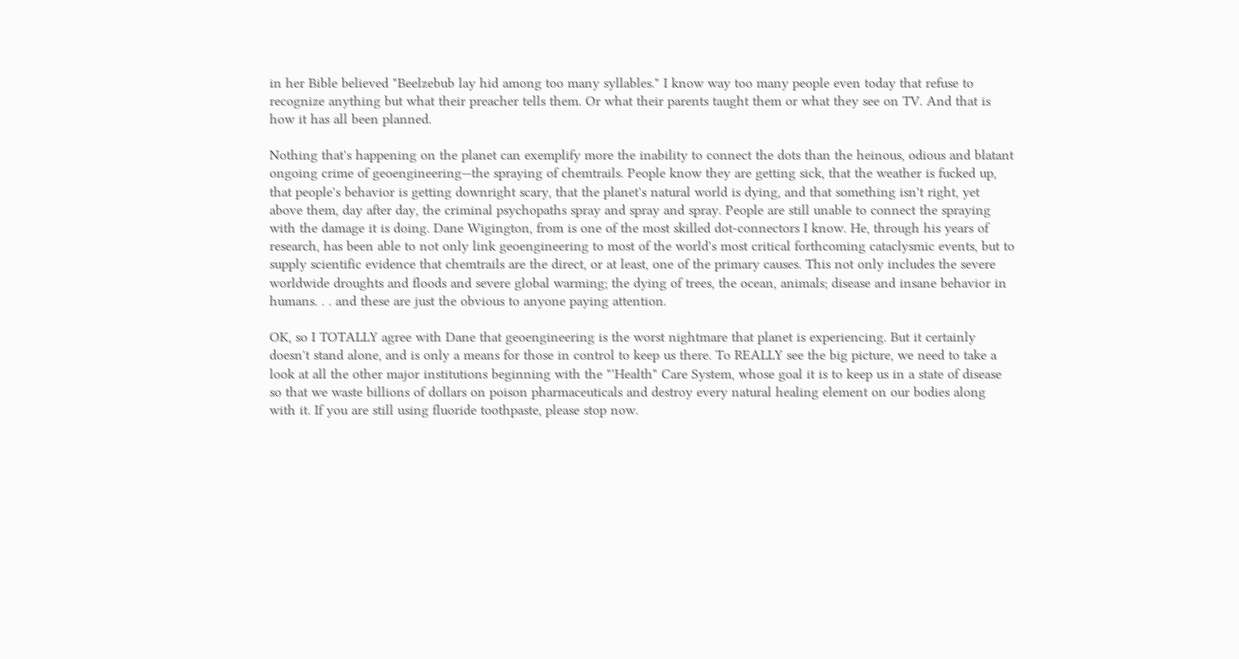in her Bible believed "Beelzebub lay hid among too many syllables." I know way too many people even today that refuse to recognize anything but what their preacher tells them. Or what their parents taught them or what they see on TV. And that is how it has all been planned.

Nothing that's happening on the planet can exemplify more the inability to connect the dots than the heinous, odious and blatant ongoing crime of geoengineering—the spraying of chemtrails. People know they are getting sick, that the weather is fucked up, that people's behavior is getting downright scary, that the planet's natural world is dying, and that something isn't right, yet above them, day after day, the criminal psychopaths spray and spray and spray. People are still unable to connect the spraying with the damage it is doing. Dane Wigington, from is one of the most skilled dot-connectors I know. He, through his years of research, has been able to not only link geoengineering to most of the world's most critical forthcoming cataclysmic events, but to supply scientific evidence that chemtrails are the direct, or at least, one of the primary causes. This not only includes the severe worldwide droughts and floods and severe global warming; the dying of trees, the ocean, animals; disease and insane behavior in humans. . . and these are just the obvious to anyone paying attention.

OK, so I TOTALLY agree with Dane that geoengineering is the worst nightmare that planet is experiencing. But it certainly doesn't stand alone, and is only a means for those in control to keep us there. To REALLY see the big picture, we need to take a look at all the other major institutions beginning with the "'Health" Care System, whose goal it is to keep us in a state of disease so that we waste billions of dollars on poison pharmaceuticals and destroy every natural healing element on our bodies along with it. If you are still using fluoride toothpaste, please stop now.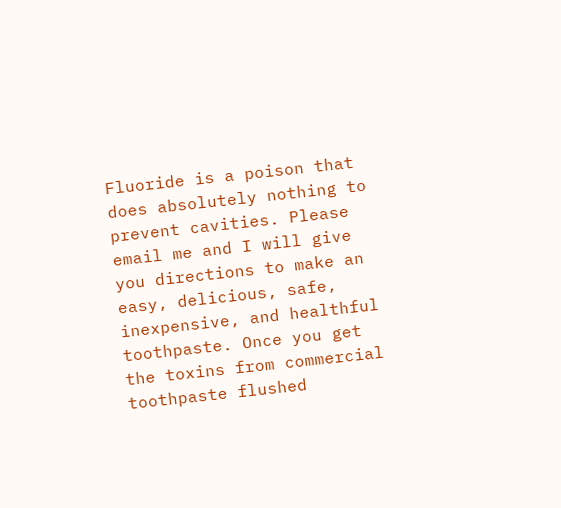Fluoride is a poison that does absolutely nothing to prevent cavities. Please email me and I will give you directions to make an easy, delicious, safe, inexpensive, and healthful toothpaste. Once you get the toxins from commercial toothpaste flushed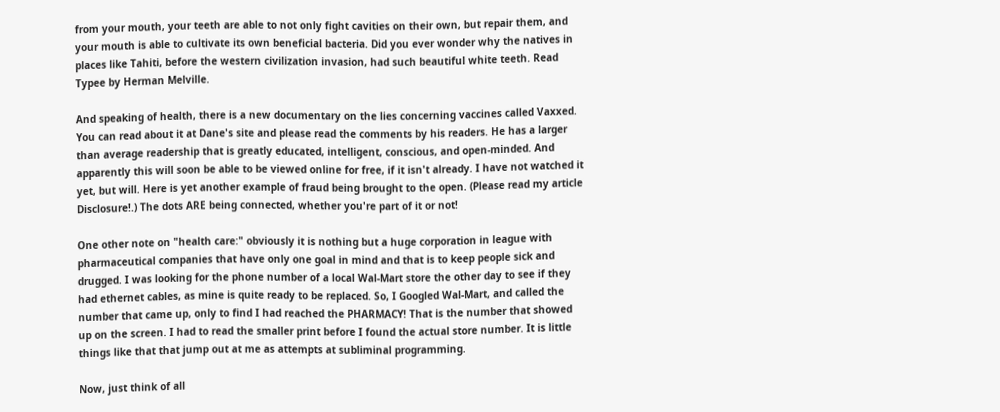from your mouth, your teeth are able to not only fight cavities on their own, but repair them, and your mouth is able to cultivate its own beneficial bacteria. Did you ever wonder why the natives in places like Tahiti, before the western civilization invasion, had such beautiful white teeth. Read Typee by Herman Melville.

And speaking of health, there is a new documentary on the lies concerning vaccines called Vaxxed. You can read about it at Dane's site and please read the comments by his readers. He has a larger than average readership that is greatly educated, intelligent, conscious, and open-minded. And apparently this will soon be able to be viewed online for free, if it isn't already. I have not watched it yet, but will. Here is yet another example of fraud being brought to the open. (Please read my article Disclosure!.) The dots ARE being connected, whether you're part of it or not!

One other note on "health care:" obviously it is nothing but a huge corporation in league with pharmaceutical companies that have only one goal in mind and that is to keep people sick and drugged. I was looking for the phone number of a local Wal-Mart store the other day to see if they had ethernet cables, as mine is quite ready to be replaced. So, I Googled Wal-Mart, and called the number that came up, only to find I had reached the PHARMACY! That is the number that showed up on the screen. I had to read the smaller print before I found the actual store number. It is little things like that that jump out at me as attempts at subliminal programming.

Now, just think of all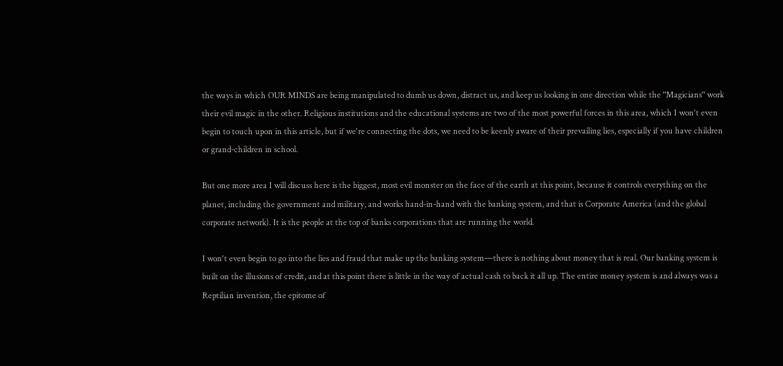the ways in which OUR MINDS are being manipulated to dumb us down, distract us, and keep us looking in one direction while the "Magicians" work their evil magic in the other. Religious institutions and the educational systems are two of the most powerful forces in this area, which I won't even begin to touch upon in this article, but if we're connecting the dots, we need to be keenly aware of their prevailing lies, especially if you have children or grand-children in school.

But one more area I will discuss here is the biggest, most evil monster on the face of the earth at this point, because it controls everything on the planet, including the government and military, and works hand-in-hand with the banking system, and that is Corporate America (and the global corporate network). It is the people at the top of banks corporations that are running the world.

I won't even begin to go into the lies and fraud that make up the banking system—there is nothing about money that is real. Our banking system is built on the illusions of credit, and at this point there is little in the way of actual cash to back it all up. The entire money system is and always was a Reptilian invention, the epitome of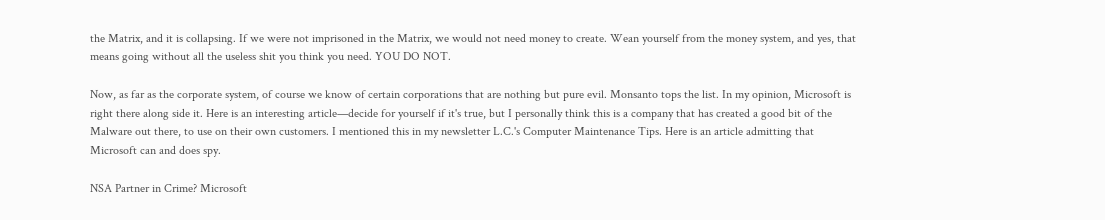the Matrix, and it is collapsing. If we were not imprisoned in the Matrix, we would not need money to create. Wean yourself from the money system, and yes, that means going without all the useless shit you think you need. YOU DO NOT.

Now, as far as the corporate system, of course we know of certain corporations that are nothing but pure evil. Monsanto tops the list. In my opinion, Microsoft is right there along side it. Here is an interesting article—decide for yourself if it's true, but I personally think this is a company that has created a good bit of the Malware out there, to use on their own customers. I mentioned this in my newsletter L.C.'s Computer Maintenance Tips. Here is an article admitting that Microsoft can and does spy.

NSA Partner in Crime? Microsoft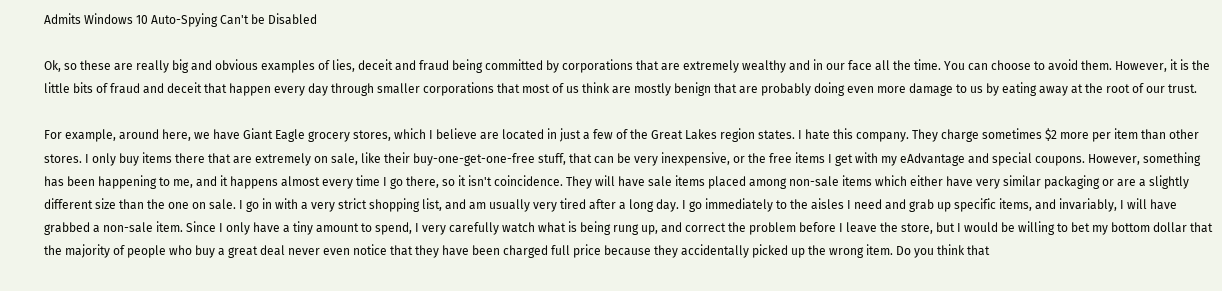Admits Windows 10 Auto-Spying Can't be Disabled

Ok, so these are really big and obvious examples of lies, deceit and fraud being committed by corporations that are extremely wealthy and in our face all the time. You can choose to avoid them. However, it is the little bits of fraud and deceit that happen every day through smaller corporations that most of us think are mostly benign that are probably doing even more damage to us by eating away at the root of our trust.

For example, around here, we have Giant Eagle grocery stores, which I believe are located in just a few of the Great Lakes region states. I hate this company. They charge sometimes $2 more per item than other stores. I only buy items there that are extremely on sale, like their buy-one-get-one-free stuff, that can be very inexpensive, or the free items I get with my eAdvantage and special coupons. However, something has been happening to me, and it happens almost every time I go there, so it isn't coincidence. They will have sale items placed among non-sale items which either have very similar packaging or are a slightly different size than the one on sale. I go in with a very strict shopping list, and am usually very tired after a long day. I go immediately to the aisles I need and grab up specific items, and invariably, I will have grabbed a non-sale item. Since I only have a tiny amount to spend, I very carefully watch what is being rung up, and correct the problem before I leave the store, but I would be willing to bet my bottom dollar that the majority of people who buy a great deal never even notice that they have been charged full price because they accidentally picked up the wrong item. Do you think that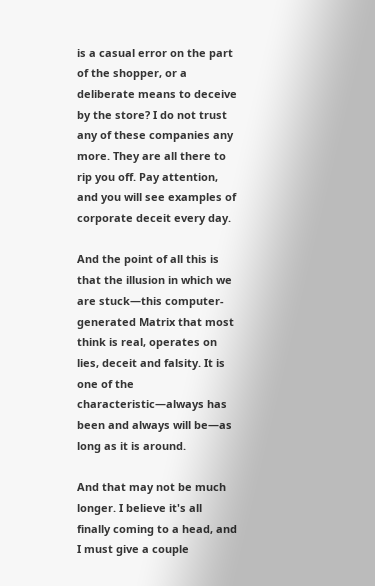is a casual error on the part of the shopper, or a deliberate means to deceive by the store? I do not trust any of these companies any more. They are all there to rip you off. Pay attention, and you will see examples of corporate deceit every day.

And the point of all this is that the illusion in which we are stuck—this computer-generated Matrix that most think is real, operates on lies, deceit and falsity. It is one of the characteristic—always has been and always will be—as long as it is around.

And that may not be much longer. I believe it's all finally coming to a head, and I must give a couple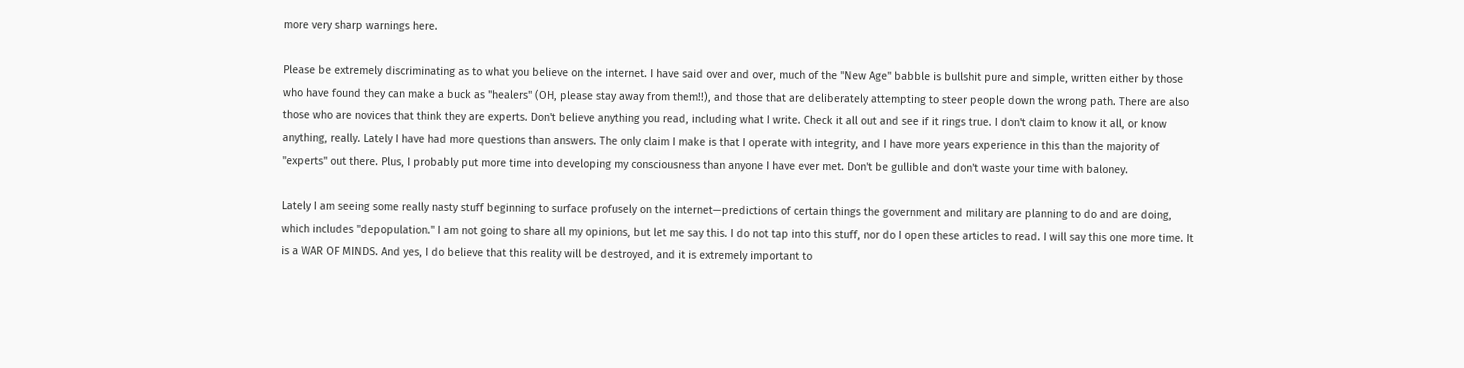more very sharp warnings here.

Please be extremely discriminating as to what you believe on the internet. I have said over and over, much of the "New Age" babble is bullshit pure and simple, written either by those who have found they can make a buck as "healers" (OH, please stay away from them!!), and those that are deliberately attempting to steer people down the wrong path. There are also those who are novices that think they are experts. Don't believe anything you read, including what I write. Check it all out and see if it rings true. I don't claim to know it all, or know anything, really. Lately I have had more questions than answers. The only claim I make is that I operate with integrity, and I have more years experience in this than the majority of "experts" out there. Plus, I probably put more time into developing my consciousness than anyone I have ever met. Don't be gullible and don't waste your time with baloney.

Lately I am seeing some really nasty stuff beginning to surface profusely on the internet—predictions of certain things the government and military are planning to do and are doing, which includes "depopulation." I am not going to share all my opinions, but let me say this. I do not tap into this stuff, nor do I open these articles to read. I will say this one more time. It is a WAR OF MINDS. And yes, I do believe that this reality will be destroyed, and it is extremely important to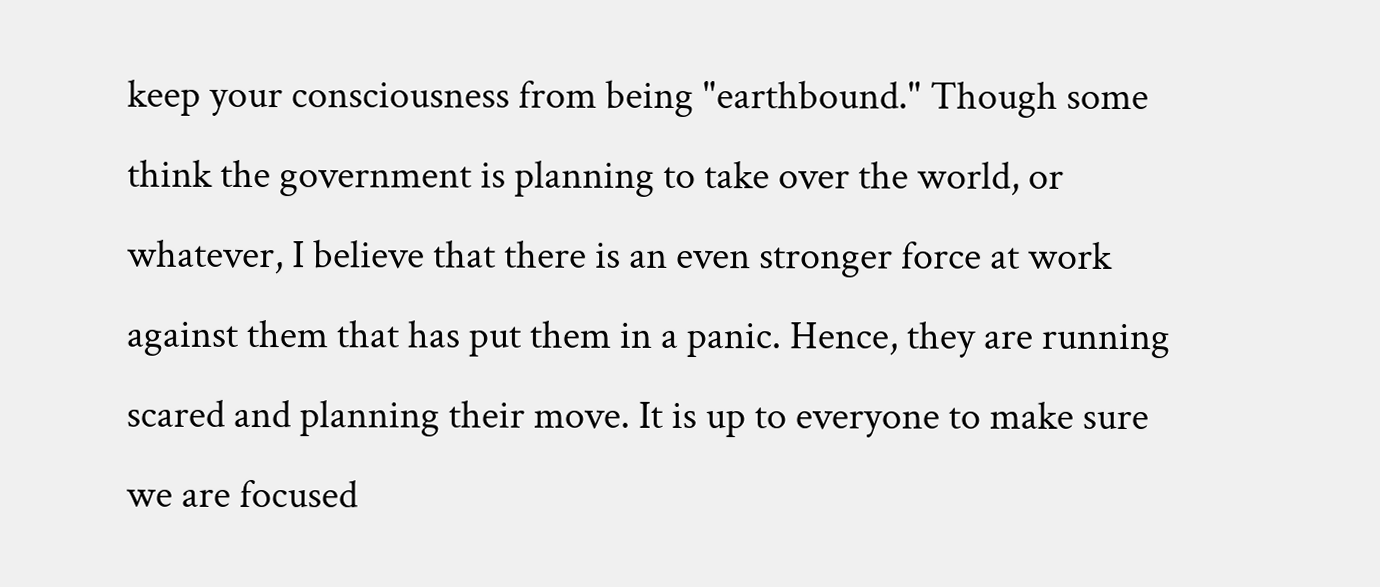keep your consciousness from being "earthbound." Though some think the government is planning to take over the world, or whatever, I believe that there is an even stronger force at work against them that has put them in a panic. Hence, they are running scared and planning their move. It is up to everyone to make sure we are focused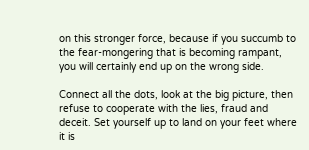on this stronger force, because if you succumb to the fear-mongering that is becoming rampant, you will certainly end up on the wrong side.

Connect all the dots, look at the big picture, then refuse to cooperate with the lies, fraud and deceit. Set yourself up to land on your feet where it is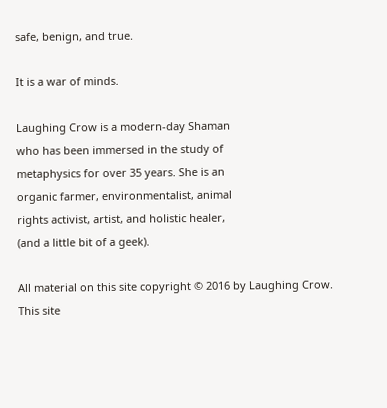safe, benign, and true.

It is a war of minds.

Laughing Crow is a modern-day Shaman
who has been immersed in the study of
metaphysics for over 35 years. She is an
organic farmer, environmentalist, animal
rights activist, artist, and holistic healer,
(and a little bit of a geek).

All material on this site copyright © 2016 by Laughing Crow.
This site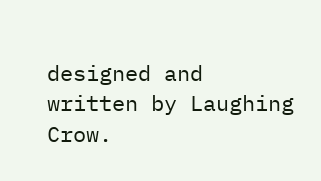designed and written by Laughing Crow.